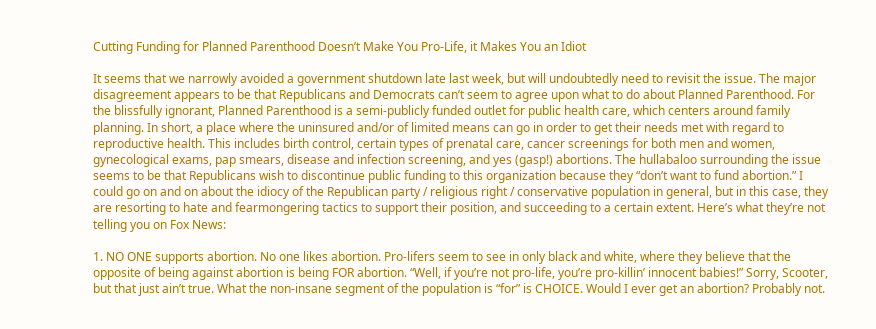Cutting Funding for Planned Parenthood Doesn’t Make You Pro-Life, it Makes You an Idiot

It seems that we narrowly avoided a government shutdown late last week, but will undoubtedly need to revisit the issue. The major disagreement appears to be that Republicans and Democrats can’t seem to agree upon what to do about Planned Parenthood. For the blissfully ignorant, Planned Parenthood is a semi-publicly funded outlet for public health care, which centers around family planning. In short, a place where the uninsured and/or of limited means can go in order to get their needs met with regard to reproductive health. This includes birth control, certain types of prenatal care, cancer screenings for both men and women, gynecological exams, pap smears, disease and infection screening, and yes (gasp!) abortions. The hullabaloo surrounding the issue seems to be that Republicans wish to discontinue public funding to this organization because they “don’t want to fund abortion.” I could go on and on about the idiocy of the Republican party / religious right / conservative population in general, but in this case, they are resorting to hate and fearmongering tactics to support their position, and succeeding to a certain extent. Here’s what they’re not telling you on Fox News:

1. NO ONE supports abortion. No one likes abortion. Pro-lifers seem to see in only black and white, where they believe that the opposite of being against abortion is being FOR abortion. “Well, if you’re not pro-life, you’re pro-killin’ innocent babies!” Sorry, Scooter, but that just ain’t true. What the non-insane segment of the population is “for” is CHOICE. Would I ever get an abortion? Probably not.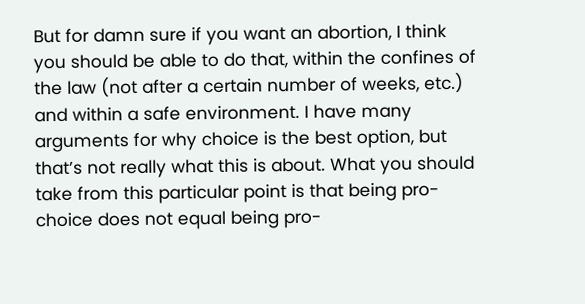But for damn sure if you want an abortion, I think you should be able to do that, within the confines of the law (not after a certain number of weeks, etc.) and within a safe environment. I have many arguments for why choice is the best option, but that’s not really what this is about. What you should take from this particular point is that being pro-choice does not equal being pro-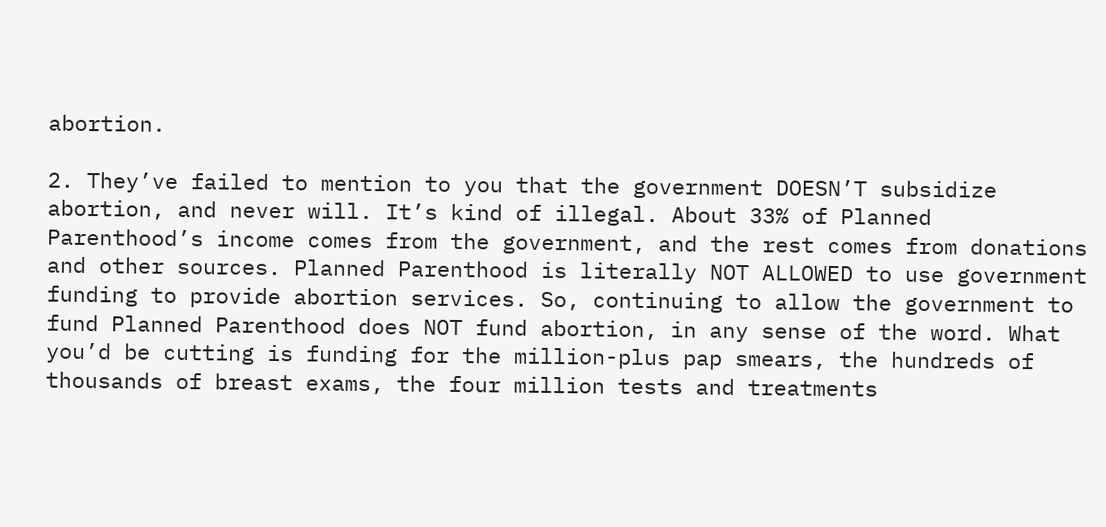abortion.

2. They’ve failed to mention to you that the government DOESN’T subsidize abortion, and never will. It’s kind of illegal. About 33% of Planned Parenthood’s income comes from the government, and the rest comes from donations and other sources. Planned Parenthood is literally NOT ALLOWED to use government funding to provide abortion services. So, continuing to allow the government to fund Planned Parenthood does NOT fund abortion, in any sense of the word. What you’d be cutting is funding for the million-plus pap smears, the hundreds of thousands of breast exams, the four million tests and treatments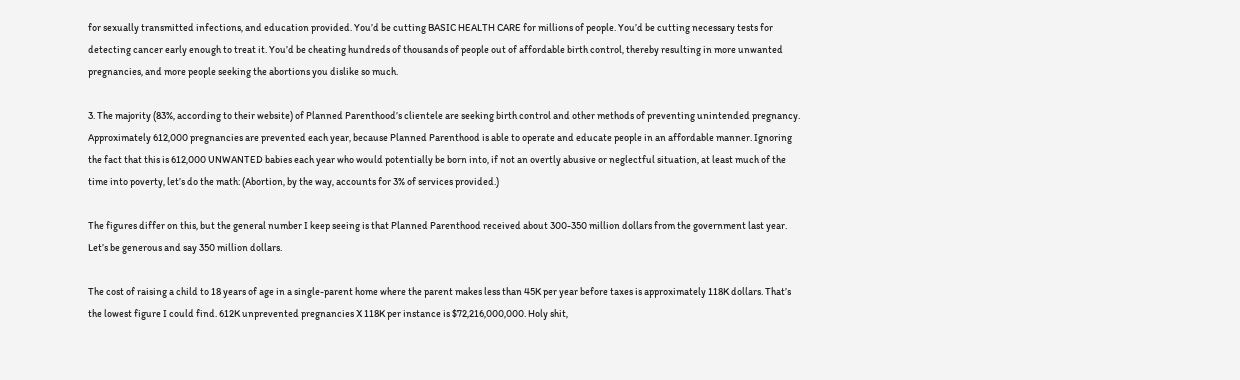for sexually transmitted infections, and education provided. You’d be cutting BASIC HEALTH CARE for millions of people. You’d be cutting necessary tests for detecting cancer early enough to treat it. You’d be cheating hundreds of thousands of people out of affordable birth control, thereby resulting in more unwanted pregnancies, and more people seeking the abortions you dislike so much.

3. The majority (83%, according to their website) of Planned Parenthood’s clientele are seeking birth control and other methods of preventing unintended pregnancy. Approximately 612,000 pregnancies are prevented each year, because Planned Parenthood is able to operate and educate people in an affordable manner. Ignoring the fact that this is 612,000 UNWANTED babies each year who would potentially be born into, if not an overtly abusive or neglectful situation, at least much of the time into poverty, let’s do the math: (Abortion, by the way, accounts for 3% of services provided.)

The figures differ on this, but the general number I keep seeing is that Planned Parenthood received about 300-350 million dollars from the government last year. Let’s be generous and say 350 million dollars.

The cost of raising a child to 18 years of age in a single-parent home where the parent makes less than 45K per year before taxes is approximately 118K dollars. That’s the lowest figure I could find. 612K unprevented pregnancies X 118K per instance is $72,216,000,000. Holy shit,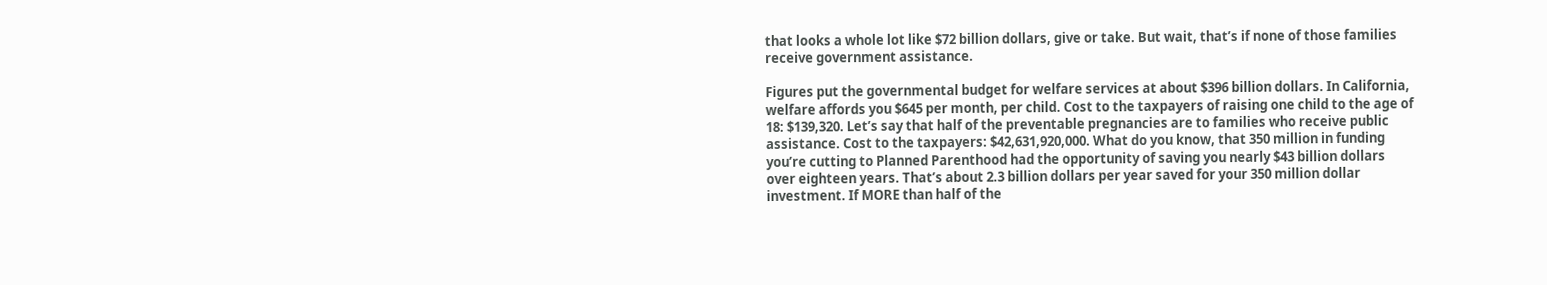that looks a whole lot like $72 billion dollars, give or take. But wait, that’s if none of those families receive government assistance.

Figures put the governmental budget for welfare services at about $396 billion dollars. In California, welfare affords you $645 per month, per child. Cost to the taxpayers of raising one child to the age of 18: $139,320. Let’s say that half of the preventable pregnancies are to families who receive public assistance. Cost to the taxpayers: $42,631,920,000. What do you know, that 350 million in funding you’re cutting to Planned Parenthood had the opportunity of saving you nearly $43 billion dollars over eighteen years. That’s about 2.3 billion dollars per year saved for your 350 million dollar investment. If MORE than half of the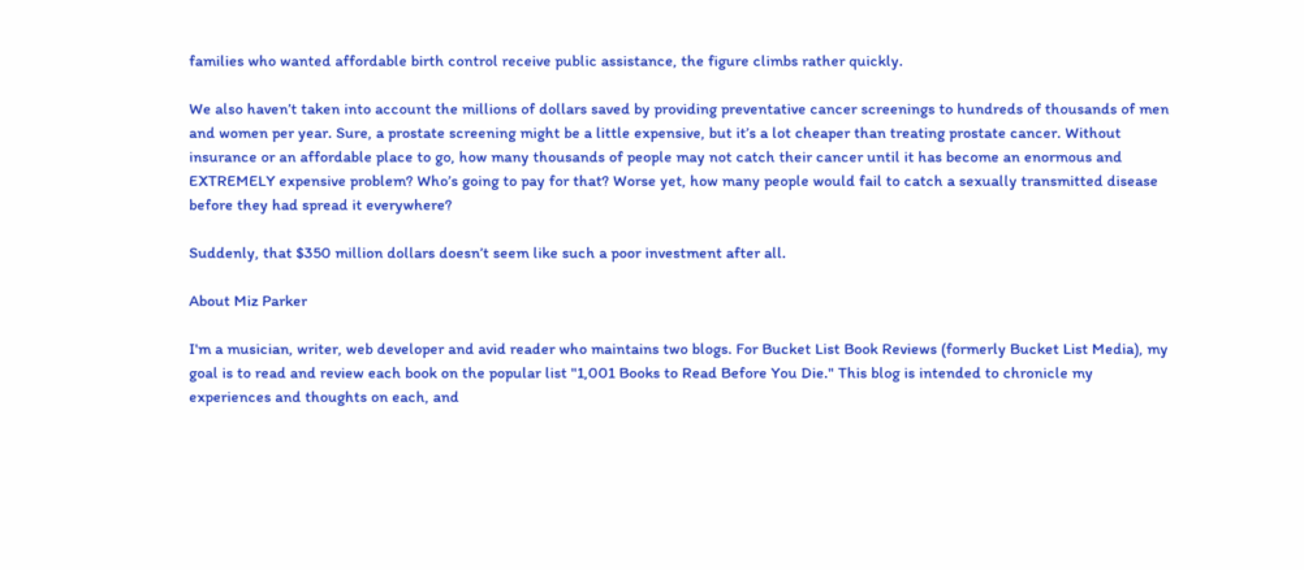families who wanted affordable birth control receive public assistance, the figure climbs rather quickly.

We also haven’t taken into account the millions of dollars saved by providing preventative cancer screenings to hundreds of thousands of men and women per year. Sure, a prostate screening might be a little expensive, but it’s a lot cheaper than treating prostate cancer. Without insurance or an affordable place to go, how many thousands of people may not catch their cancer until it has become an enormous and EXTREMELY expensive problem? Who’s going to pay for that? Worse yet, how many people would fail to catch a sexually transmitted disease before they had spread it everywhere?

Suddenly, that $350 million dollars doesn’t seem like such a poor investment after all.

About Miz Parker

I'm a musician, writer, web developer and avid reader who maintains two blogs. For Bucket List Book Reviews (formerly Bucket List Media), my goal is to read and review each book on the popular list "1,001 Books to Read Before You Die." This blog is intended to chronicle my experiences and thoughts on each, and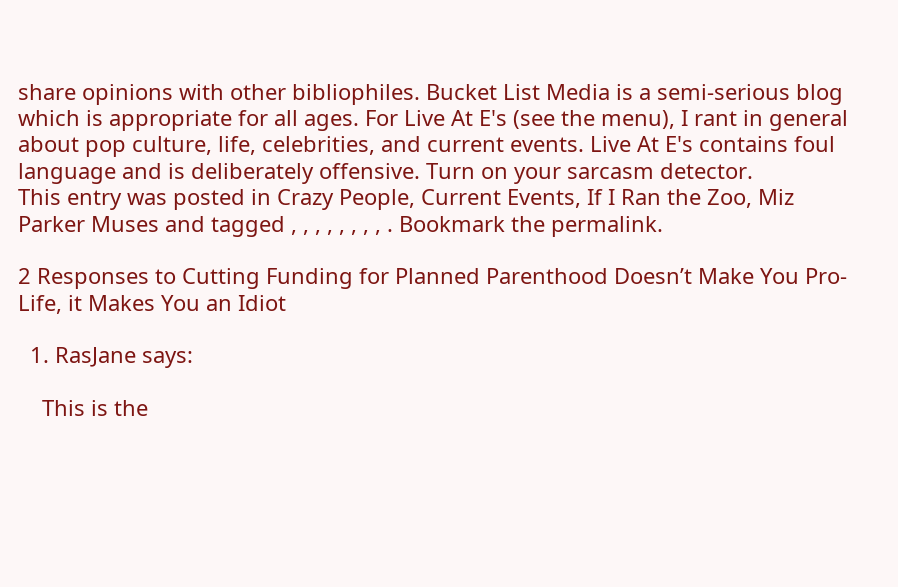share opinions with other bibliophiles. Bucket List Media is a semi-serious blog which is appropriate for all ages. For Live At E's (see the menu), I rant in general about pop culture, life, celebrities, and current events. Live At E's contains foul language and is deliberately offensive. Turn on your sarcasm detector.
This entry was posted in Crazy People, Current Events, If I Ran the Zoo, Miz Parker Muses and tagged , , , , , , , , . Bookmark the permalink.

2 Responses to Cutting Funding for Planned Parenthood Doesn’t Make You Pro-Life, it Makes You an Idiot

  1. RasJane says:

    This is the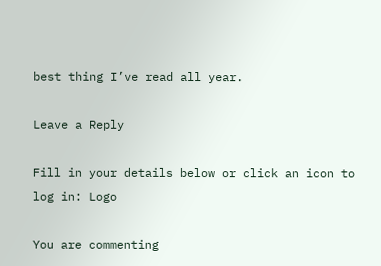best thing I’ve read all year.

Leave a Reply

Fill in your details below or click an icon to log in: Logo

You are commenting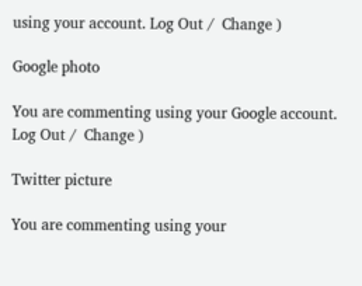using your account. Log Out /  Change )

Google photo

You are commenting using your Google account. Log Out /  Change )

Twitter picture

You are commenting using your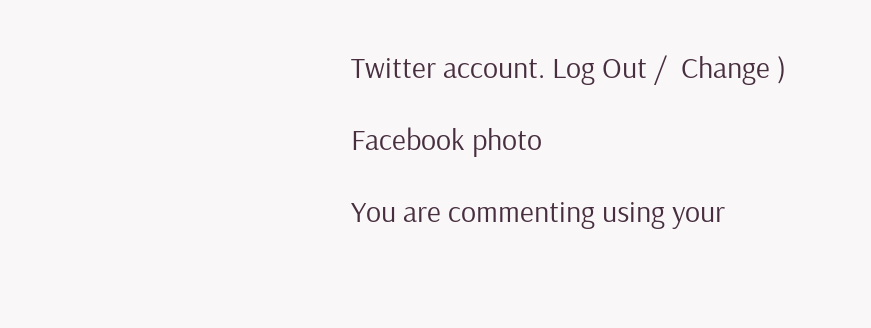Twitter account. Log Out /  Change )

Facebook photo

You are commenting using your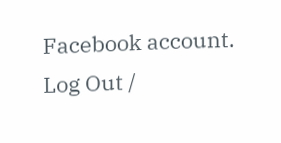Facebook account. Log Out /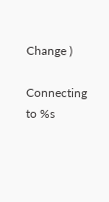Change )

Connecting to %s